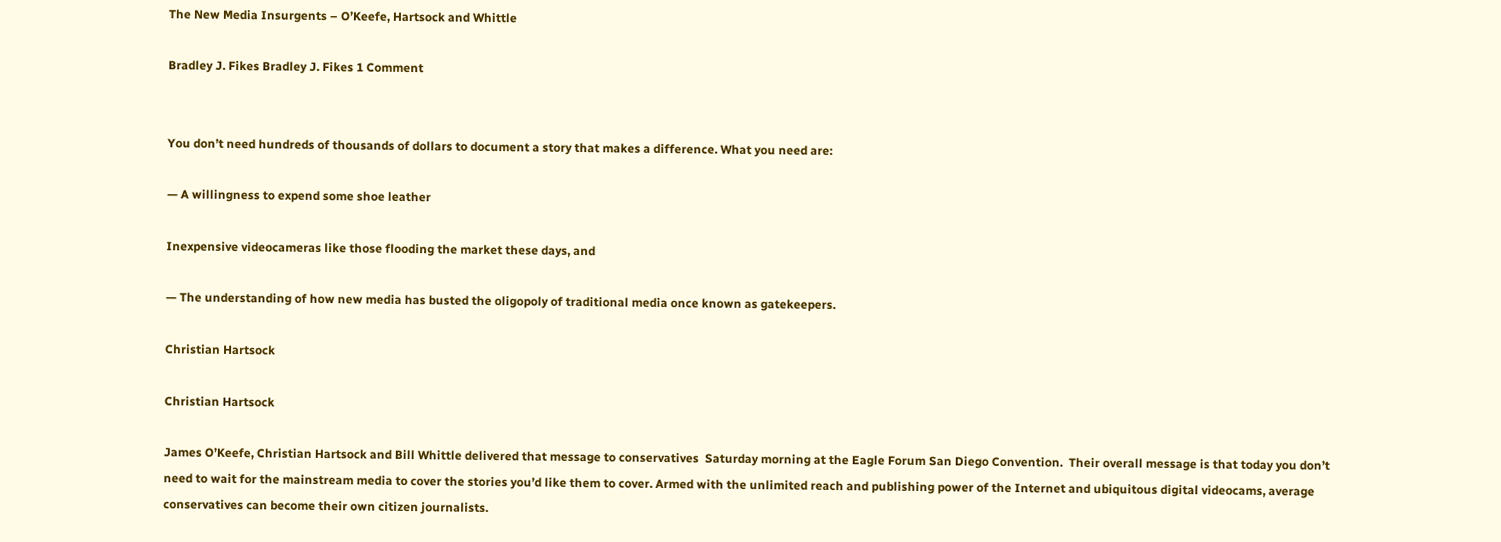The New Media Insurgents – O’Keefe, Hartsock and Whittle

Bradley J. Fikes Bradley J. Fikes 1 Comment


You don’t need hundreds of thousands of dollars to document a story that makes a difference. What you need are:

— A willingness to expend some shoe leather

Inexpensive videocameras like those flooding the market these days, and

— The understanding of how new media has busted the oligopoly of traditional media once known as gatekeepers.

Christian Hartsock

Christian Hartsock

James O’Keefe, Christian Hartsock and Bill Whittle delivered that message to conservatives  Saturday morning at the Eagle Forum San Diego Convention.  Their overall message is that today you don’t need to wait for the mainstream media to cover the stories you’d like them to cover. Armed with the unlimited reach and publishing power of the Internet and ubiquitous digital videocams, average conservatives can become their own citizen journalists.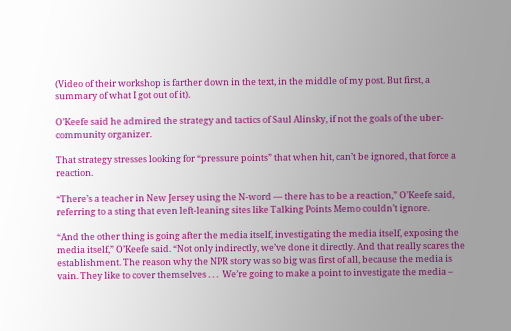(Video of their workshop is farther down in the text, in the middle of my post. But first, a summary of what I got out of it).

O’Keefe said he admired the strategy and tactics of Saul Alinsky, if not the goals of the uber-community organizer.

That strategy stresses looking for “pressure points” that when hit, can’t be ignored, that force a reaction.

“There’s a teacher in New Jersey using the N-word — there has to be a reaction,” O’Keefe said, referring to a sting that even left-leaning sites like Talking Points Memo couldn’t ignore.

“And the other thing is going after the media itself, investigating the media itself, exposing the media itself,” O’Keefe said. “Not only indirectly, we’ve done it directly. And that really scares the establishment. The reason why the NPR story was so big was first of all, because the media is vain. They like to cover themselves . . .  We’re going to make a point to investigate the media –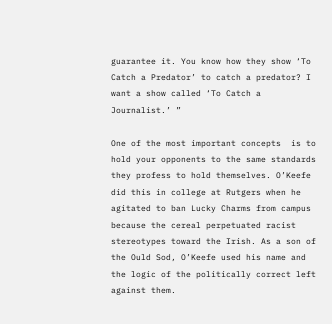guarantee it. You know how they show ‘To Catch a Predator’ to catch a predator? I want a show called ‘To Catch a Journalist.’ ”

One of the most important concepts  is to hold your opponents to the same standards they profess to hold themselves. O’Keefe did this in college at Rutgers when he agitated to ban Lucky Charms from campus because the cereal perpetuated racist stereotypes toward the Irish. As a son of the Ould Sod, O’Keefe used his name and the logic of the politically correct left against them.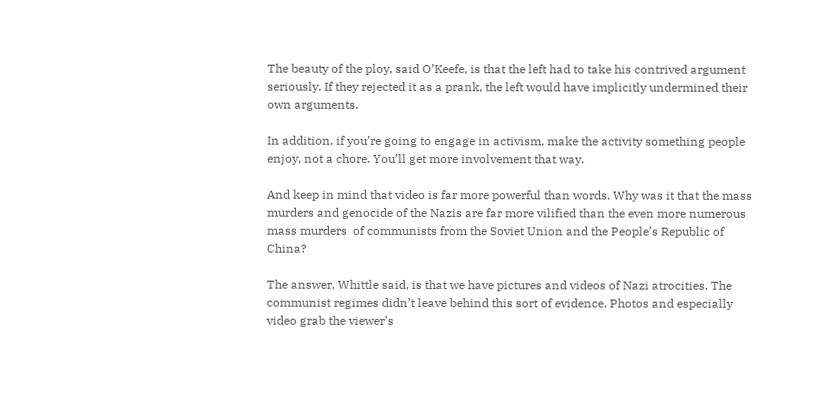The beauty of the ploy, said O’Keefe, is that the left had to take his contrived argument seriously. If they rejected it as a prank, the left would have implicitly undermined their own arguments.

In addition, if you’re going to engage in activism, make the activity something people enjoy, not a chore. You’ll get more involvement that way.

And keep in mind that video is far more powerful than words. Why was it that the mass murders and genocide of the Nazis are far more vilified than the even more numerous mass murders  of communists from the Soviet Union and the People’s Republic of China?

The answer, Whittle said, is that we have pictures and videos of Nazi atrocities. The communist regimes didn’t leave behind this sort of evidence. Photos and especially video grab the viewer’s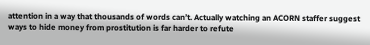attention in a way that thousands of words can’t. Actually watching an ACORN staffer suggest ways to hide money from prostitution is far harder to refute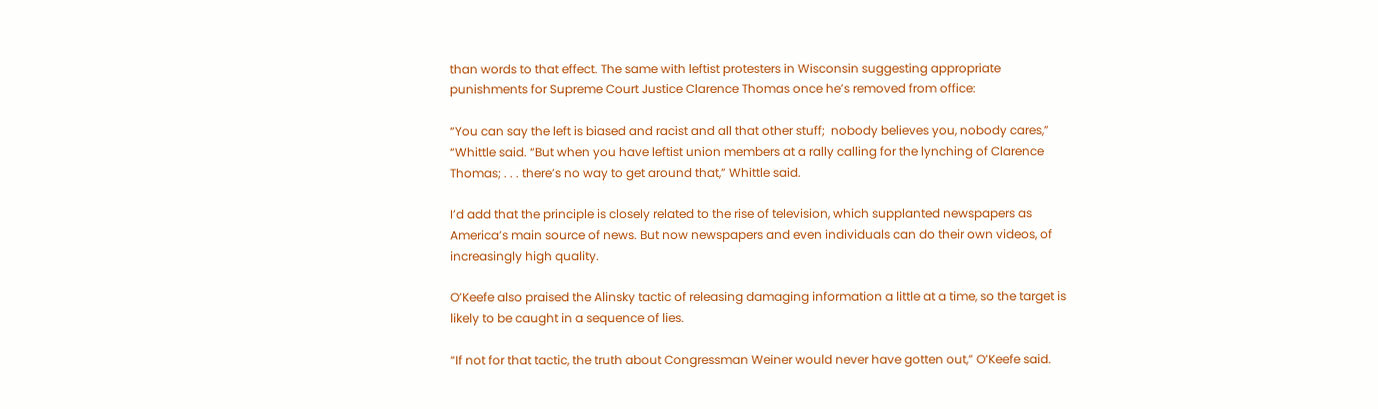than words to that effect. The same with leftist protesters in Wisconsin suggesting appropriate punishments for Supreme Court Justice Clarence Thomas once he’s removed from office:

“You can say the left is biased and racist and all that other stuff;  nobody believes you, nobody cares,” “Whittle said. “But when you have leftist union members at a rally calling for the lynching of Clarence Thomas; . . . there’s no way to get around that,” Whittle said.

I’d add that the principle is closely related to the rise of television, which supplanted newspapers as America’s main source of news. But now newspapers and even individuals can do their own videos, of increasingly high quality.

O’Keefe also praised the Alinsky tactic of releasing damaging information a little at a time, so the target is likely to be caught in a sequence of lies.

“If not for that tactic, the truth about Congressman Weiner would never have gotten out,” O’Keefe said.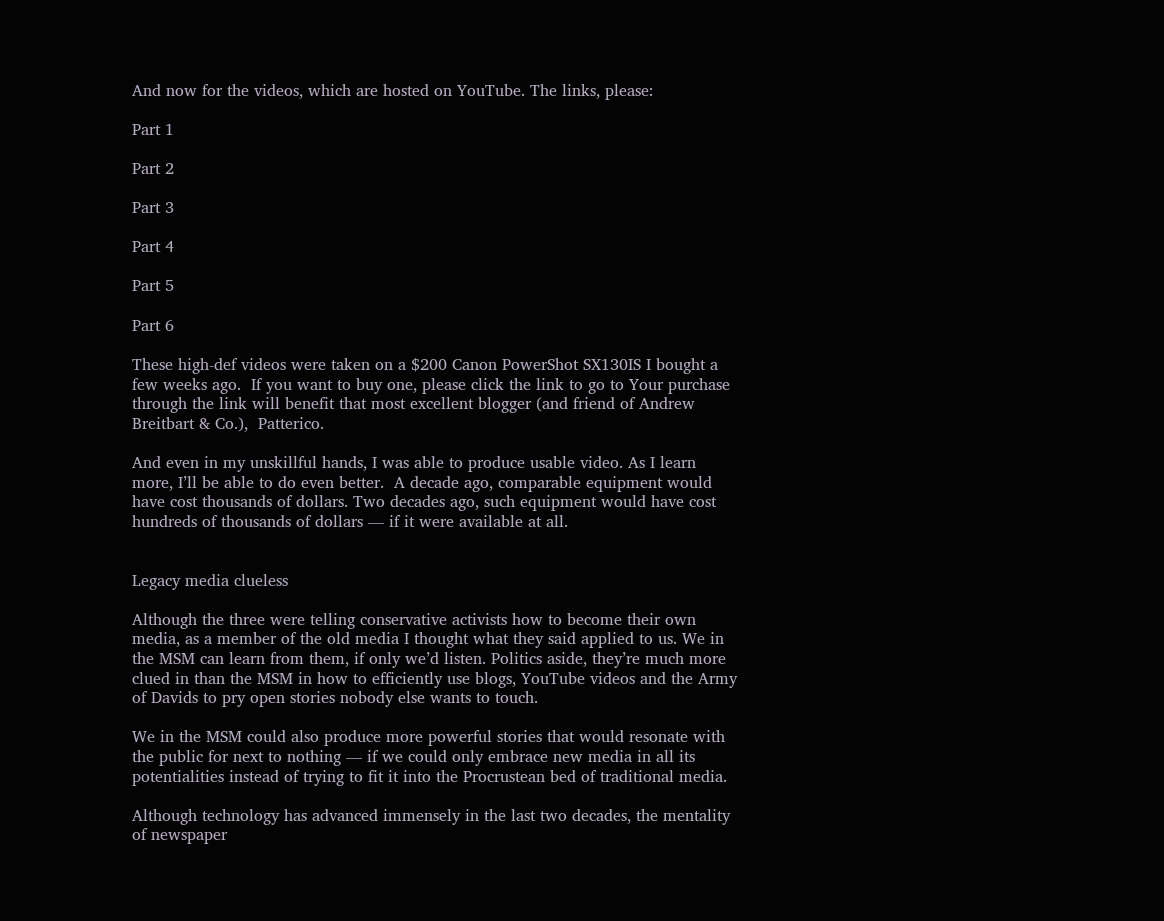And now for the videos, which are hosted on YouTube. The links, please:

Part 1

Part 2

Part 3

Part 4

Part 5

Part 6

These high-def videos were taken on a $200 Canon PowerShot SX130IS I bought a few weeks ago.  If you want to buy one, please click the link to go to Your purchase through the link will benefit that most excellent blogger (and friend of Andrew Breitbart & Co.),  Patterico.

And even in my unskillful hands, I was able to produce usable video. As I learn more, I’ll be able to do even better.  A decade ago, comparable equipment would have cost thousands of dollars. Two decades ago, such equipment would have cost hundreds of thousands of dollars — if it were available at all.


Legacy media clueless

Although the three were telling conservative activists how to become their own media, as a member of the old media I thought what they said applied to us. We in the MSM can learn from them, if only we’d listen. Politics aside, they’re much more clued in than the MSM in how to efficiently use blogs, YouTube videos and the Army of Davids to pry open stories nobody else wants to touch.

We in the MSM could also produce more powerful stories that would resonate with the public for next to nothing — if we could only embrace new media in all its potentialities instead of trying to fit it into the Procrustean bed of traditional media.

Although technology has advanced immensely in the last two decades, the mentality of newspaper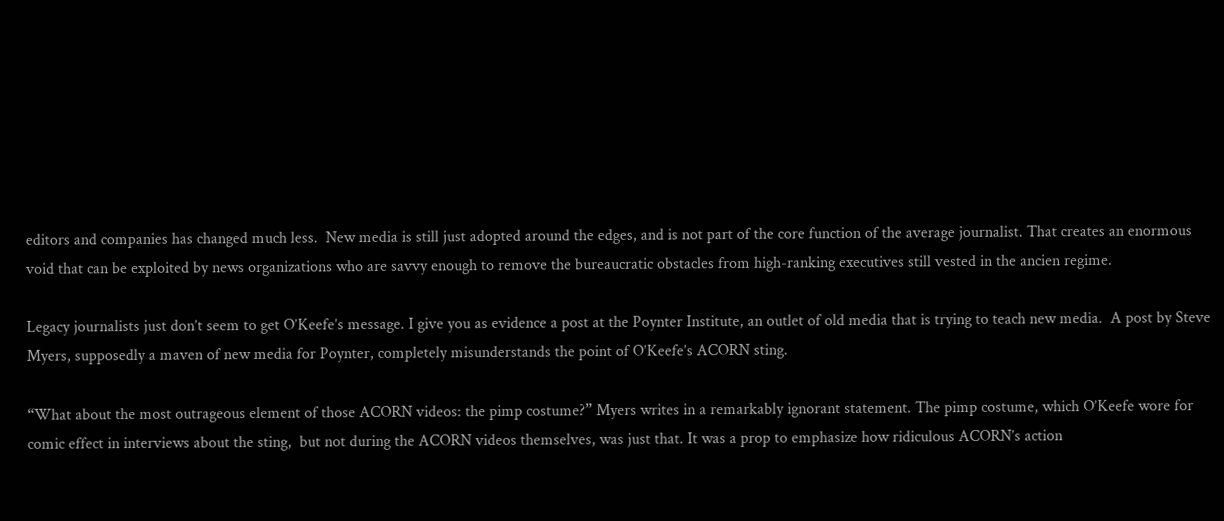editors and companies has changed much less.  New media is still just adopted around the edges, and is not part of the core function of the average journalist. That creates an enormous void that can be exploited by news organizations who are savvy enough to remove the bureaucratic obstacles from high-ranking executives still vested in the ancien regime.

Legacy journalists just don’t seem to get O’Keefe’s message. I give you as evidence a post at the Poynter Institute, an outlet of old media that is trying to teach new media.  A post by Steve Myers, supposedly a maven of new media for Poynter, completely misunderstands the point of O’Keefe’s ACORN sting.

“What about the most outrageous element of those ACORN videos: the pimp costume?” Myers writes in a remarkably ignorant statement. The pimp costume, which O’Keefe wore for comic effect in interviews about the sting,  but not during the ACORN videos themselves, was just that. It was a prop to emphasize how ridiculous ACORN’s action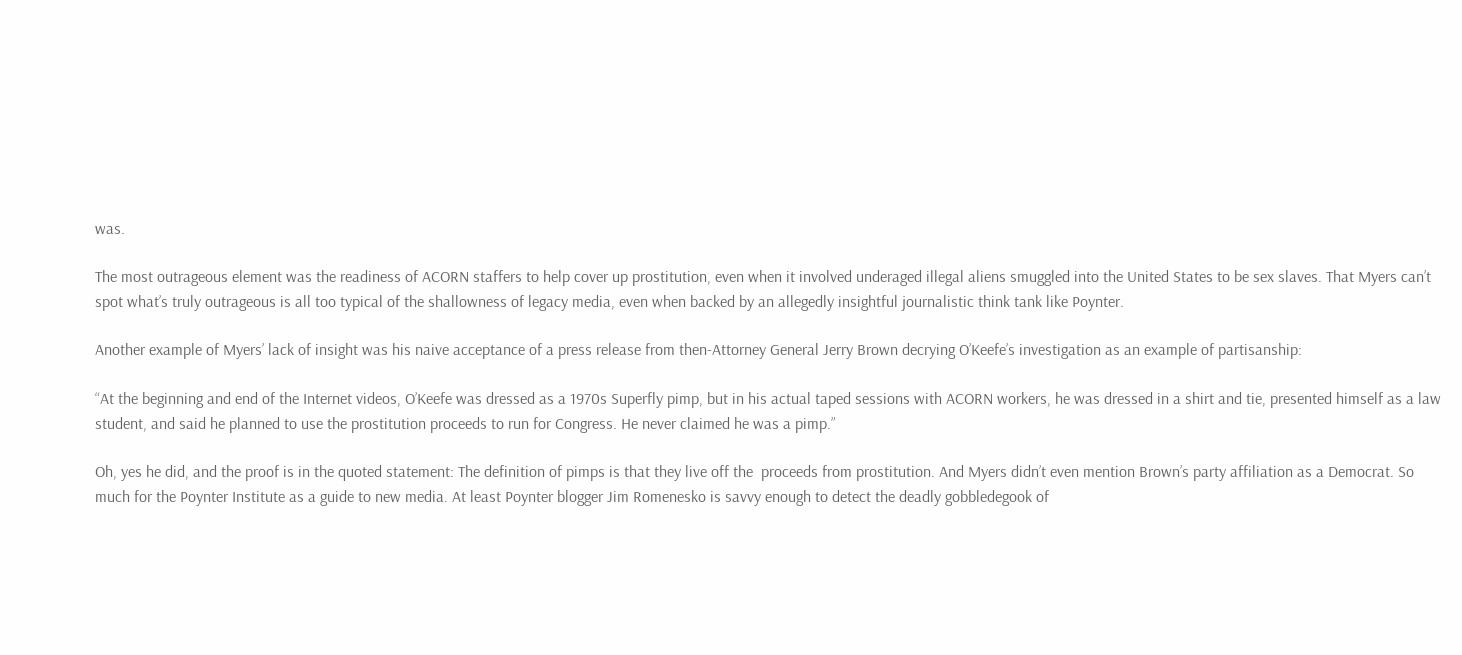was.

The most outrageous element was the readiness of ACORN staffers to help cover up prostitution, even when it involved underaged illegal aliens smuggled into the United States to be sex slaves. That Myers can’t spot what’s truly outrageous is all too typical of the shallowness of legacy media, even when backed by an allegedly insightful journalistic think tank like Poynter.

Another example of Myers’ lack of insight was his naive acceptance of a press release from then-Attorney General Jerry Brown decrying O’Keefe’s investigation as an example of partisanship:

“At the beginning and end of the Internet videos, O’Keefe was dressed as a 1970s Superfly pimp, but in his actual taped sessions with ACORN workers, he was dressed in a shirt and tie, presented himself as a law student, and said he planned to use the prostitution proceeds to run for Congress. He never claimed he was a pimp.”

Oh, yes he did, and the proof is in the quoted statement: The definition of pimps is that they live off the  proceeds from prostitution. And Myers didn’t even mention Brown’s party affiliation as a Democrat. So much for the Poynter Institute as a guide to new media. At least Poynter blogger Jim Romenesko is savvy enough to detect the deadly gobbledegook of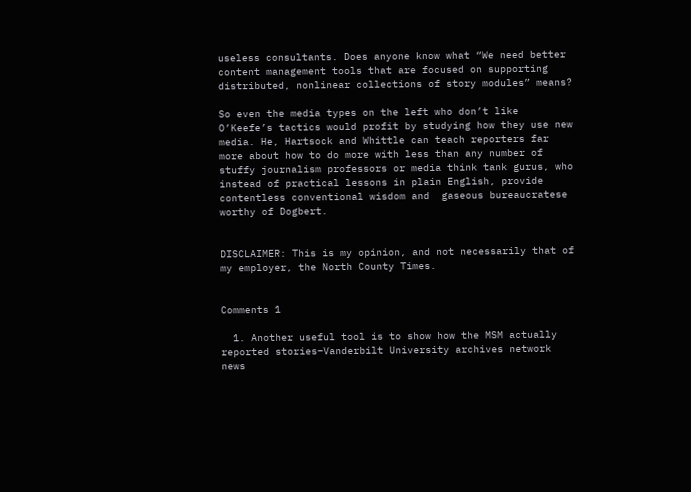useless consultants. Does anyone know what “We need better content management tools that are focused on supporting distributed, nonlinear collections of story modules” means?

So even the media types on the left who don’t like O’Keefe’s tactics would profit by studying how they use new media. He, Hartsock and Whittle can teach reporters far more about how to do more with less than any number of stuffy journalism professors or media think tank gurus, who instead of practical lessons in plain English, provide contentless conventional wisdom and  gaseous bureaucratese worthy of Dogbert.


DISCLAIMER: This is my opinion, and not necessarily that of my employer, the North County Times.


Comments 1

  1. Another useful tool is to show how the MSM actually reported stories–Vanderbilt University archives network news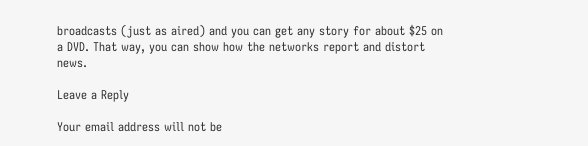broadcasts (just as aired) and you can get any story for about $25 on a DVD. That way, you can show how the networks report and distort news.

Leave a Reply

Your email address will not be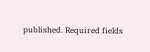published. Required fields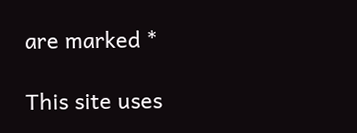are marked *

This site uses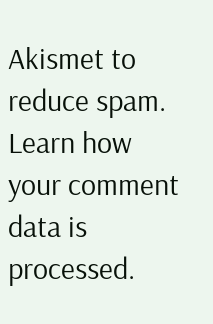Akismet to reduce spam. Learn how your comment data is processed.